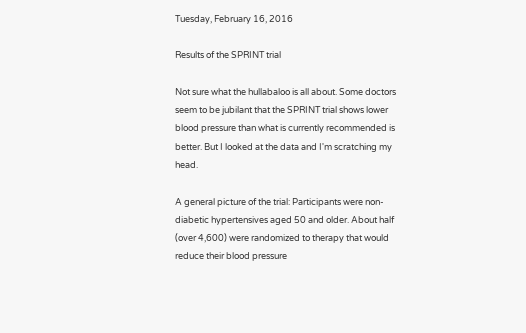Tuesday, February 16, 2016

Results of the SPRINT trial

Not sure what the hullabaloo is all about. Some doctors seem to be jubilant that the SPRINT trial shows lower blood pressure than what is currently recommended is better. But I looked at the data and I'm scratching my head.

A general picture of the trial: Participants were non-diabetic hypertensives aged 50 and older. About half (over 4,600) were randomized to therapy that would reduce their blood pressure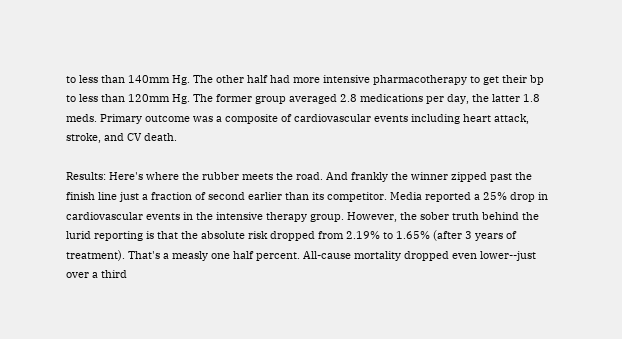to less than 140mm Hg. The other half had more intensive pharmacotherapy to get their bp to less than 120mm Hg. The former group averaged 2.8 medications per day, the latter 1.8 meds. Primary outcome was a composite of cardiovascular events including heart attack, stroke, and CV death.

Results: Here's where the rubber meets the road. And frankly the winner zipped past the finish line just a fraction of second earlier than its competitor. Media reported a 25% drop in cardiovascular events in the intensive therapy group. However, the sober truth behind the lurid reporting is that the absolute risk dropped from 2.19% to 1.65% (after 3 years of treatment). That's a measly one half percent. All-cause mortality dropped even lower--just over a third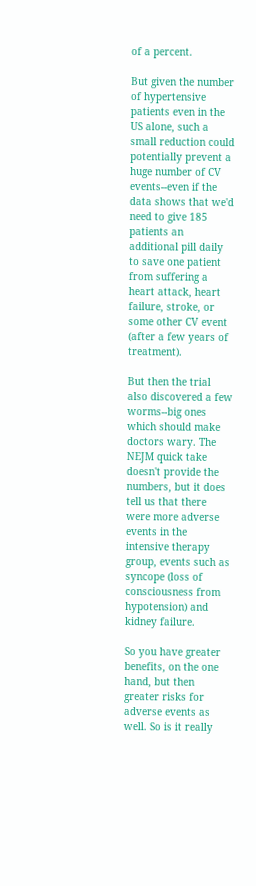of a percent.

But given the number of hypertensive patients even in the US alone, such a small reduction could potentially prevent a huge number of CV events--even if the data shows that we'd need to give 185 patients an additional pill daily to save one patient from suffering a heart attack, heart failure, stroke, or some other CV event (after a few years of treatment).

But then the trial also discovered a few worms--big ones which should make doctors wary. The NEJM quick take doesn't provide the numbers, but it does tell us that there were more adverse events in the intensive therapy group, events such as syncope (loss of consciousness from hypotension) and kidney failure.

So you have greater benefits, on the one hand, but then greater risks for adverse events as well. So is it really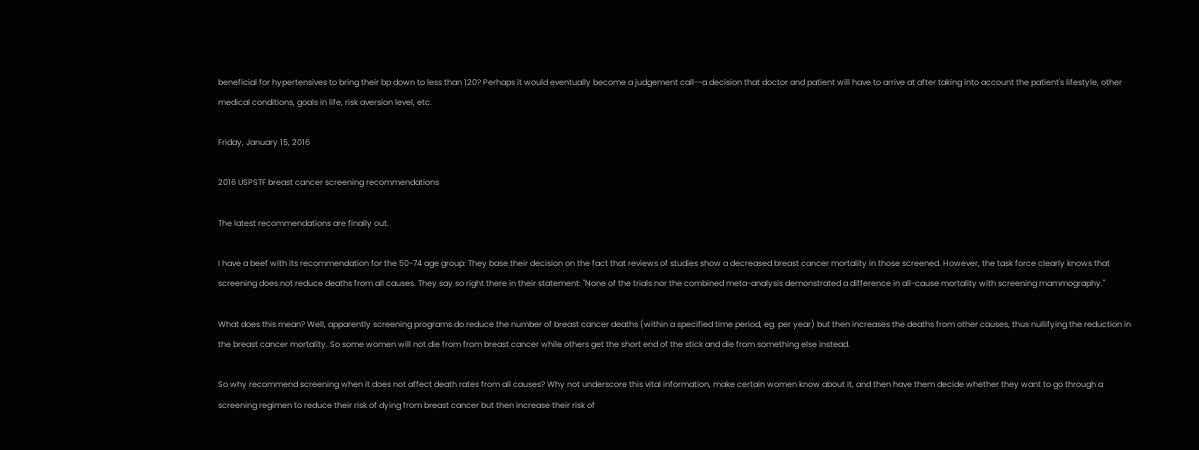beneficial for hypertensives to bring their bp down to less than 120? Perhaps it would eventually become a judgement call--a decision that doctor and patient will have to arrive at after taking into account the patient's lifestyle, other medical conditions, goals in life, risk aversion level, etc.

Friday, January 15, 2016

2016 USPSTF breast cancer screening recommendations

The latest recommendations are finally out.

I have a beef with its recommendation for the 50-74 age group: They base their decision on the fact that reviews of studies show a decreased breast cancer mortality in those screened. However, the task force clearly knows that screening does not reduce deaths from all causes. They say so right there in their statement: "None of the trials nor the combined meta-analysis demonstrated a difference in all-cause mortality with screening mammography."

What does this mean? Well, apparently screening programs do reduce the number of breast cancer deaths (within a specified time period, eg. per year) but then increases the deaths from other causes, thus nullifying the reduction in the breast cancer mortality. So some women will not die from from breast cancer while others get the short end of the stick and die from something else instead.

So why recommend screening when it does not affect death rates from all causes? Why not underscore this vital information, make certain women know about it, and then have them decide whether they want to go through a screening regimen to reduce their risk of dying from breast cancer but then increase their risk of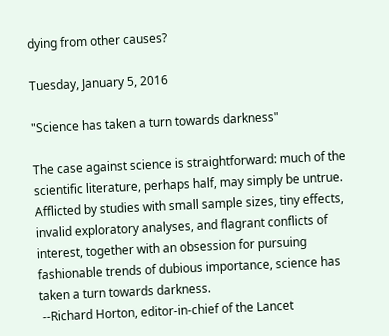dying from other causes?

Tuesday, January 5, 2016

"Science has taken a turn towards darkness"

The case against science is straightforward: much of the scientific literature, perhaps half, may simply be untrue. Afflicted by studies with small sample sizes, tiny effects, invalid exploratory analyses, and flagrant conflicts of interest, together with an obsession for pursuing fashionable trends of dubious importance, science has taken a turn towards darkness.
 --Richard Horton, editor-in-chief of the Lancet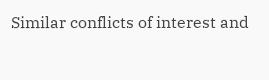Similar conflicts of interest and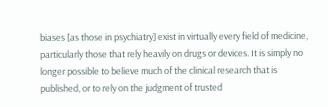biases [as those in psychiatry] exist in virtually every field of medicine, particularly those that rely heavily on drugs or devices. It is simply no longer possible to believe much of the clinical research that is published, or to rely on the judgment of trusted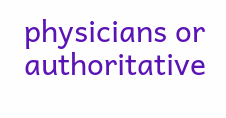physicians or authoritative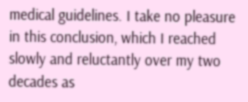medical guidelines. I take no pleasure in this conclusion, which I reached slowly and reluctantly over my two decades as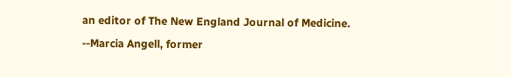an editor of The New England Journal of Medicine.
--Marcia Angell, former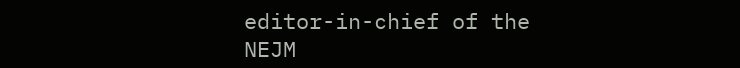editor-in-chief of the NEJM